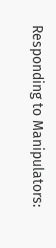Responding to Manipulators: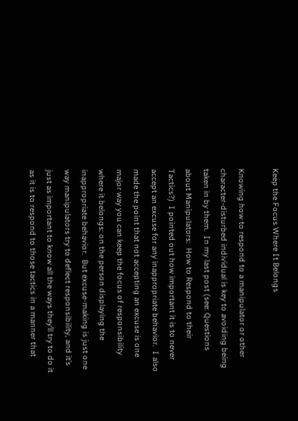Keep the Focus Where It Belongs

Knowing how to respond to a manipulator or other character-disturbed individual is key to avoiding being taken in by them.  In my last post (see: Questions about Manipulators:  How to Respond to their Tactics?)  I pointed out how important it is to never accept an excuse for any inappropriate behavior.  I also made the point that not accepting an excuse is one major way you can keep the focus of responsibility where it belongs: on the person displaying the inappropriate behavior.  But excuse-making is just one way manipulators try to deflect responsibility, and it’s just as important to know all the ways they’ll try to do it as it is to respond to those tactics in a manner that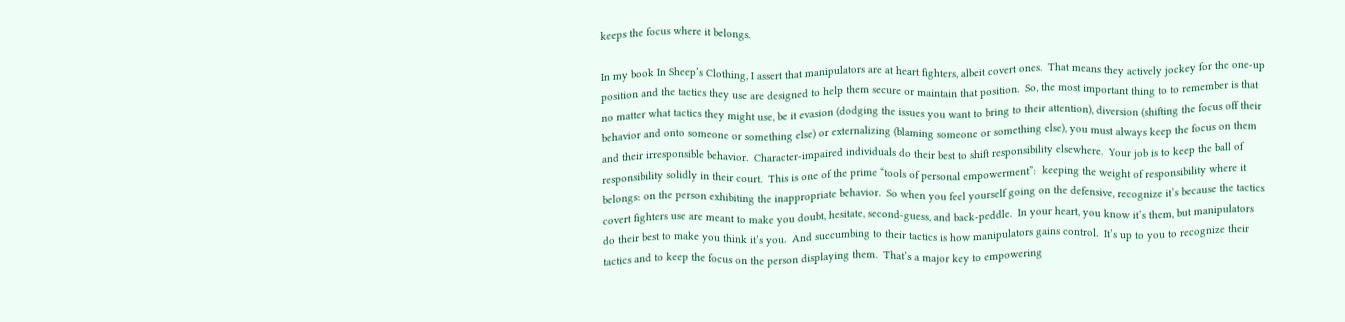keeps the focus where it belongs.

In my book In Sheep’s Clothing, I assert that manipulators are at heart fighters, albeit covert ones.  That means they actively jockey for the one-up position and the tactics they use are designed to help them secure or maintain that position.  So, the most important thing to to remember is that no matter what tactics they might use, be it evasion (dodging the issues you want to bring to their attention), diversion (shifting the focus off their behavior and onto someone or something else) or externalizing (blaming someone or something else), you must always keep the focus on them and their irresponsible behavior.  Character-impaired individuals do their best to shift responsibility elsewhere.  Your job is to keep the ball of responsibility solidly in their court.  This is one of the prime “tools of personal empowerment”:  keeping the weight of responsibility where it belongs: on the person exhibiting the inappropriate behavior.  So when you feel yourself going on the defensive, recognize it’s because the tactics covert fighters use are meant to make you doubt, hesitate, second-guess, and back-peddle.  In your heart, you know it’s them, but manipulators do their best to make you think it’s you.  And succumbing to their tactics is how manipulators gains control.  It’s up to you to recognize their tactics and to keep the focus on the person displaying them.  That’s a major key to empowering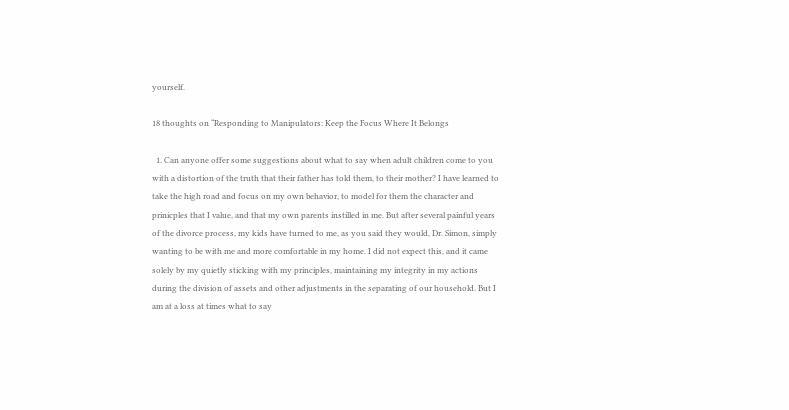yourself.

18 thoughts on “Responding to Manipulators: Keep the Focus Where It Belongs

  1. Can anyone offer some suggestions about what to say when adult children come to you with a distortion of the truth that their father has told them, to their mother? I have learned to take the high road and focus on my own behavior, to model for them the character and prinicples that I value, and that my own parents instilled in me. But after several painful years of the divorce process, my kids have turned to me, as you said they would, Dr. Simon, simply wanting to be with me and more comfortable in my home. I did not expect this, and it came solely by my quietly sticking with my principles, maintaining my integrity in my actions during the division of assets and other adjustments in the separating of our household. But I am at a loss at times what to say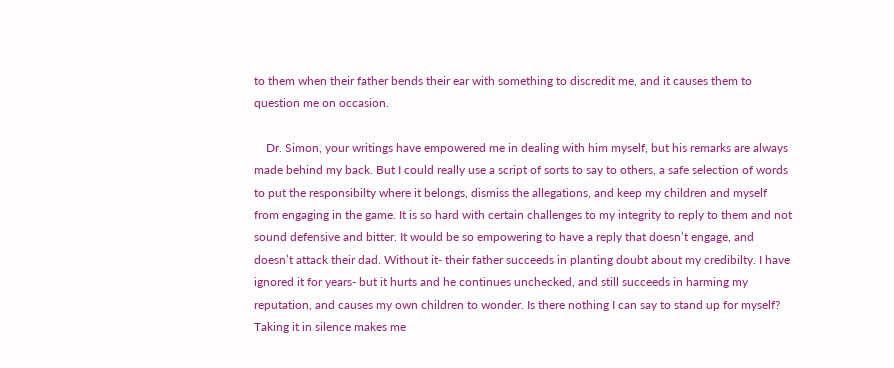to them when their father bends their ear with something to discredit me, and it causes them to question me on occasion.

    Dr. Simon, your writings have empowered me in dealing with him myself, but his remarks are always made behind my back. But I could really use a script of sorts to say to others, a safe selection of words to put the responsibilty where it belongs, dismiss the allegations, and keep my children and myself from engaging in the game. It is so hard with certain challenges to my integrity to reply to them and not sound defensive and bitter. It would be so empowering to have a reply that doesn’t engage, and doesn’t attack their dad. Without it- their father succeeds in planting doubt about my credibilty. I have ignored it for years- but it hurts and he continues unchecked, and still succeeds in harming my reputation, and causes my own children to wonder. Is there nothing I can say to stand up for myself? Taking it in silence makes me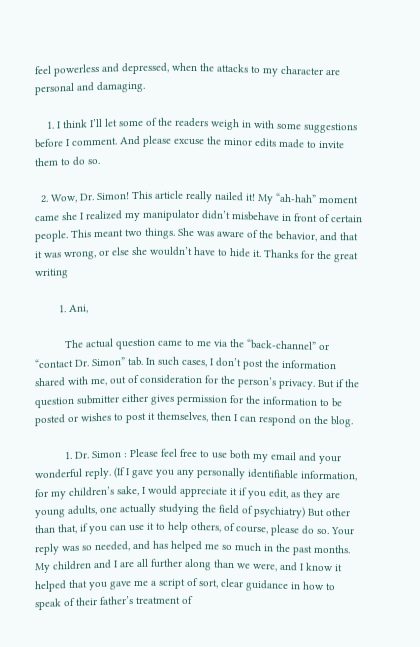feel powerless and depressed, when the attacks to my character are personal and damaging.

    1. I think I’ll let some of the readers weigh in with some suggestions before I comment. And please excuse the minor edits made to invite them to do so.

  2. Wow, Dr. Simon! This article really nailed it! My “ah-hah” moment came she I realized my manipulator didn’t misbehave in front of certain people. This meant two things. She was aware of the behavior, and that it was wrong, or else she wouldn’t have to hide it. Thanks for the great writing

        1. Ani,

          The actual question came to me via the “back-channel” or “contact Dr. Simon” tab. In such cases, I don’t post the information shared with me, out of consideration for the person’s privacy. But if the question submitter either gives permission for the information to be posted or wishes to post it themselves, then I can respond on the blog.

          1. Dr. Simon : Please feel free to use both my email and your wonderful reply. (If I gave you any personally identifiable information, for my children’s sake, I would appreciate it if you edit, as they are young adults, one actually studying the field of psychiatry) But other than that, if you can use it to help others, of course, please do so. Your reply was so needed, and has helped me so much in the past months. My children and I are all further along than we were, and I know it helped that you gave me a script of sort, clear guidance in how to speak of their father’s treatment of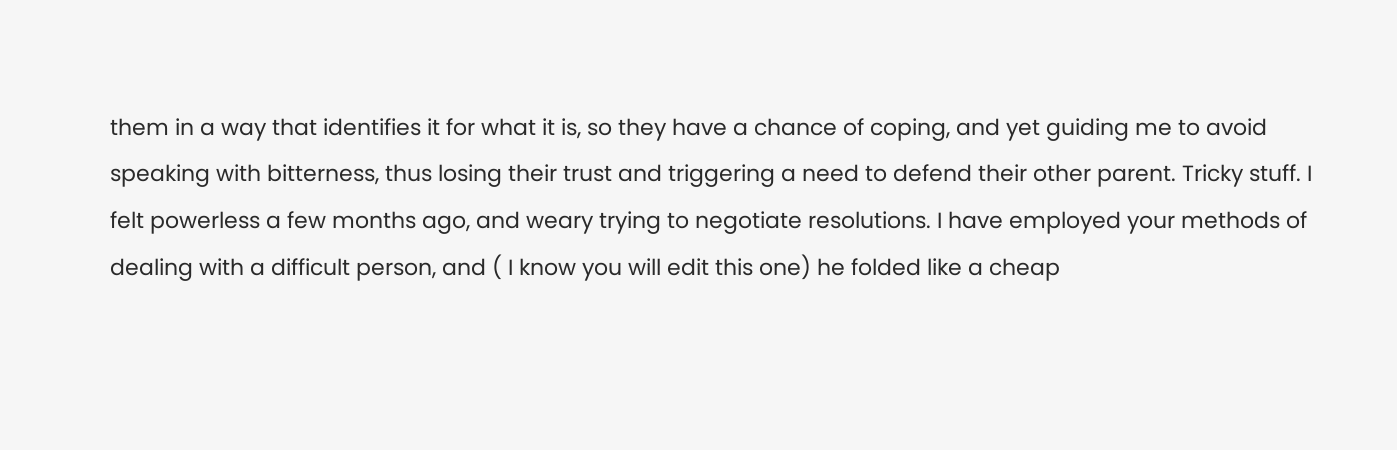them in a way that identifies it for what it is, so they have a chance of coping, and yet guiding me to avoid speaking with bitterness, thus losing their trust and triggering a need to defend their other parent. Tricky stuff. I felt powerless a few months ago, and weary trying to negotiate resolutions. I have employed your methods of dealing with a difficult person, and ( I know you will edit this one) he folded like a cheap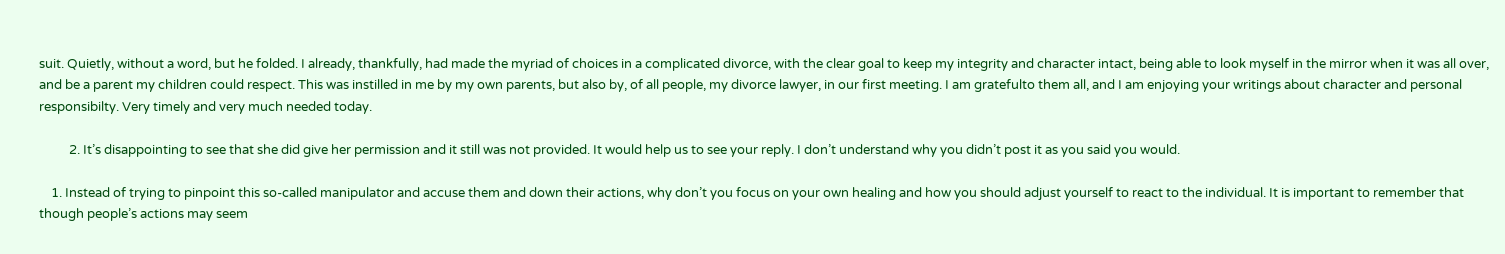suit. Quietly, without a word, but he folded. I already, thankfully, had made the myriad of choices in a complicated divorce, with the clear goal to keep my integrity and character intact, being able to look myself in the mirror when it was all over, and be a parent my children could respect. This was instilled in me by my own parents, but also by, of all people, my divorce lawyer, in our first meeting. I am gratefulto them all, and I am enjoying your writings about character and personal responsibilty. Very timely and very much needed today.

          2. It’s disappointing to see that she did give her permission and it still was not provided. It would help us to see your reply. I don’t understand why you didn’t post it as you said you would.

    1. Instead of trying to pinpoint this so-called manipulator and accuse them and down their actions, why don’t you focus on your own healing and how you should adjust yourself to react to the individual. It is important to remember that though people’s actions may seem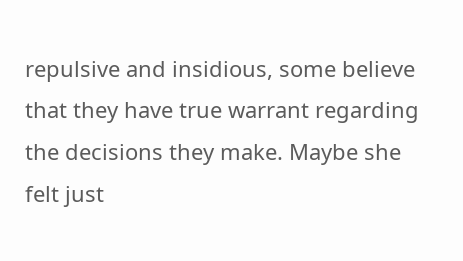repulsive and insidious, some believe that they have true warrant regarding the decisions they make. Maybe she felt just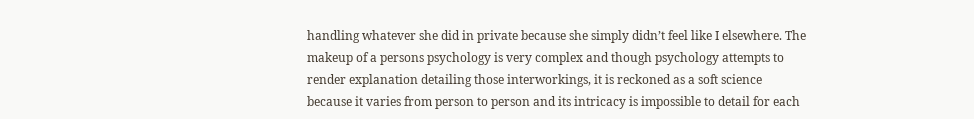handling whatever she did in private because she simply didn’t feel like I elsewhere. The makeup of a persons psychology is very complex and though psychology attempts to render explanation detailing those interworkings, it is reckoned as a soft science because it varies from person to person and its intricacy is impossible to detail for each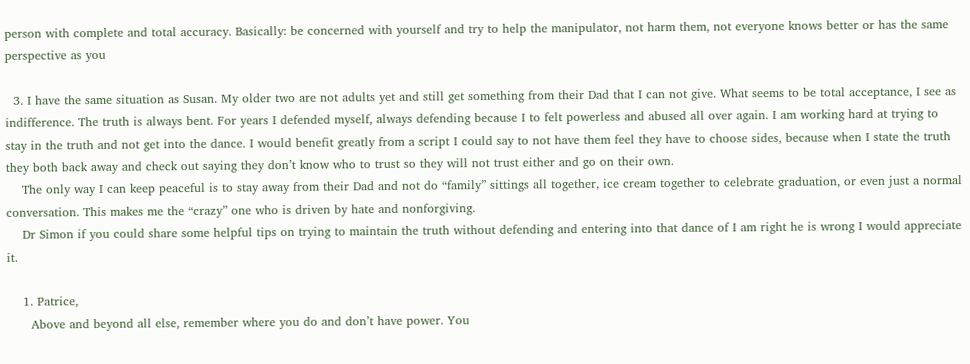person with complete and total accuracy. Basically: be concerned with yourself and try to help the manipulator, not harm them, not everyone knows better or has the same perspective as you

  3. I have the same situation as Susan. My older two are not adults yet and still get something from their Dad that I can not give. What seems to be total acceptance, I see as indifference. The truth is always bent. For years I defended myself, always defending because I to felt powerless and abused all over again. I am working hard at trying to stay in the truth and not get into the dance. I would benefit greatly from a script I could say to not have them feel they have to choose sides, because when I state the truth they both back away and check out saying they don’t know who to trust so they will not trust either and go on their own.
    The only way I can keep peaceful is to stay away from their Dad and not do “family” sittings all together, ice cream together to celebrate graduation, or even just a normal conversation. This makes me the “crazy” one who is driven by hate and nonforgiving.
    Dr Simon if you could share some helpful tips on trying to maintain the truth without defending and entering into that dance of I am right he is wrong I would appreciate it.

    1. Patrice,
      Above and beyond all else, remember where you do and don’t have power. You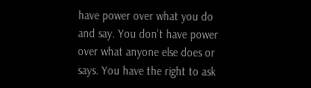have power over what you do and say. You don’t have power over what anyone else does or says. You have the right to ask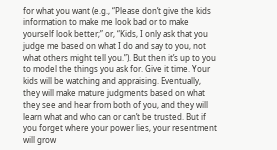for what you want (e.g., “Please don’t give the kids information to make me look bad or to make yourself look better;” or, “Kids, I only ask that you judge me based on what I do and say to you, not what others might tell you.”). But then it’s up to you to model the things you ask for. Give it time. Your kids will be watching and appraising. Eventually, they will make mature judgments based on what they see and hear from both of you, and they will learn what and who can or can’t be trusted. But if you forget where your power lies, your resentment will grow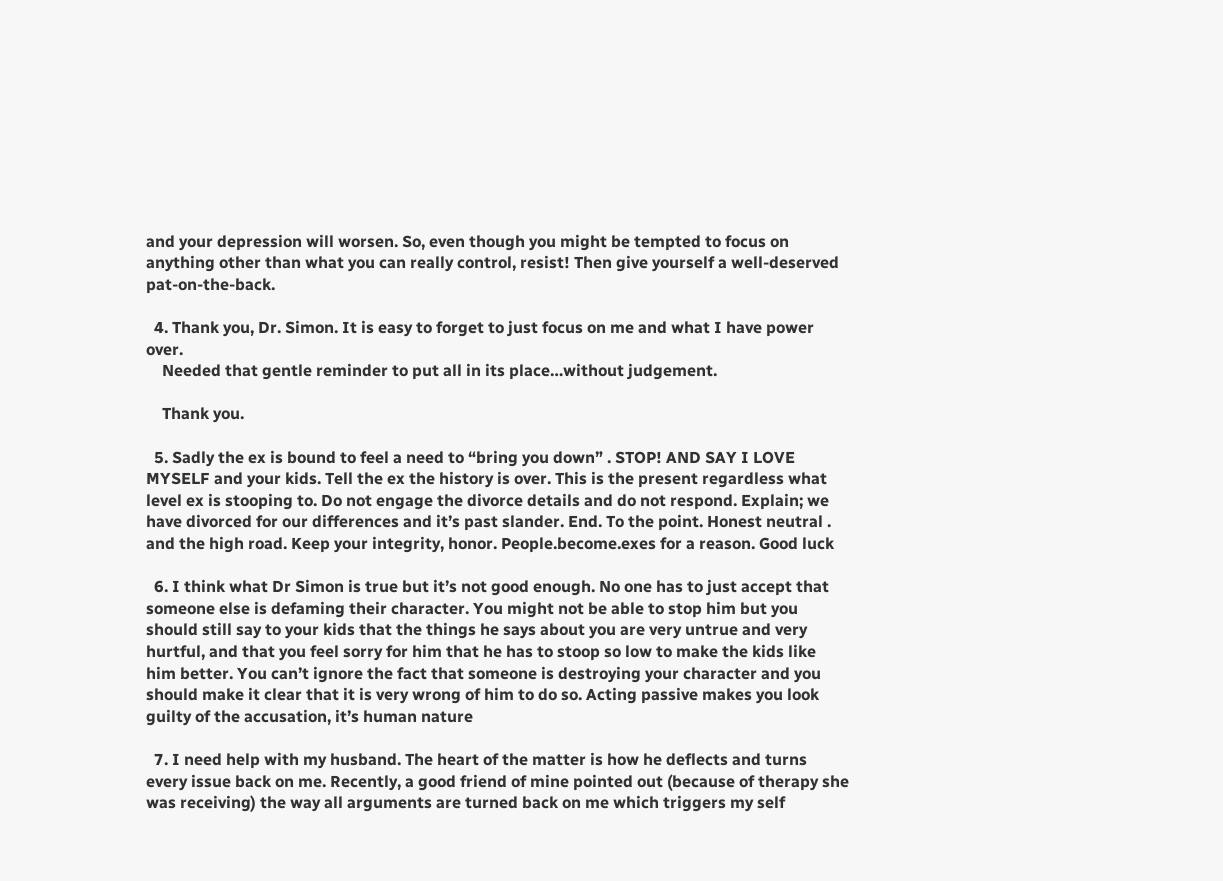and your depression will worsen. So, even though you might be tempted to focus on anything other than what you can really control, resist! Then give yourself a well-deserved pat-on-the-back.

  4. Thank you, Dr. Simon. It is easy to forget to just focus on me and what I have power over.
    Needed that gentle reminder to put all in its place…without judgement.

    Thank you.

  5. Sadly the ex is bound to feel a need to “bring you down” . STOP! AND SAY I LOVE MYSELF and your kids. Tell the ex the history is over. This is the present regardless what level ex is stooping to. Do not engage the divorce details and do not respond. Explain; we have divorced for our differences and it’s past slander. End. To the point. Honest neutral . and the high road. Keep your integrity, honor. People.become.exes for a reason. Good luck

  6. I think what Dr Simon is true but it’s not good enough. No one has to just accept that someone else is defaming their character. You might not be able to stop him but you should still say to your kids that the things he says about you are very untrue and very hurtful, and that you feel sorry for him that he has to stoop so low to make the kids like him better. You can’t ignore the fact that someone is destroying your character and you should make it clear that it is very wrong of him to do so. Acting passive makes you look guilty of the accusation, it’s human nature

  7. I need help with my husband. The heart of the matter is how he deflects and turns every issue back on me. Recently, a good friend of mine pointed out (because of therapy she was receiving) the way all arguments are turned back on me which triggers my self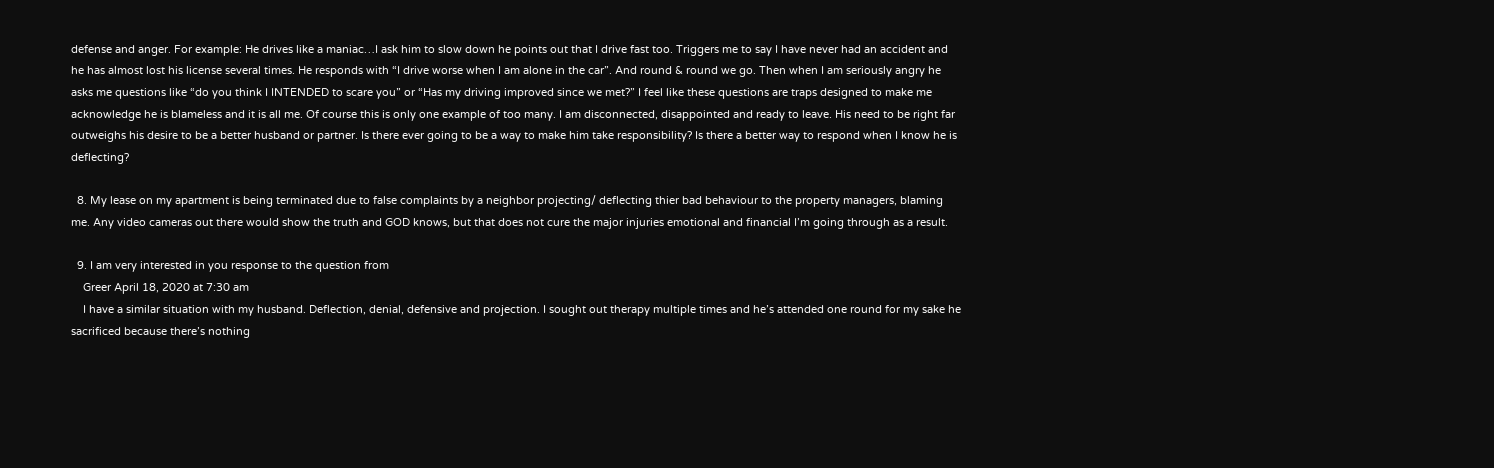defense and anger. For example: He drives like a maniac…I ask him to slow down he points out that I drive fast too. Triggers me to say I have never had an accident and he has almost lost his license several times. He responds with “I drive worse when I am alone in the car”. And round & round we go. Then when I am seriously angry he asks me questions like “do you think I INTENDED to scare you” or “Has my driving improved since we met?” I feel like these questions are traps designed to make me acknowledge he is blameless and it is all me. Of course this is only one example of too many. I am disconnected, disappointed and ready to leave. His need to be right far outweighs his desire to be a better husband or partner. Is there ever going to be a way to make him take responsibility? Is there a better way to respond when I know he is deflecting?

  8. My lease on my apartment is being terminated due to false complaints by a neighbor projecting/ deflecting thier bad behaviour to the property managers, blaming me. Any video cameras out there would show the truth and GOD knows, but that does not cure the major injuries emotional and financial I’m going through as a result.

  9. I am very interested in you response to the question from
    Greer April 18, 2020 at 7:30 am
    I have a similar situation with my husband. Deflection, denial, defensive and projection. I sought out therapy multiple times and he’s attended one round for my sake he sacrificed because there’s nothing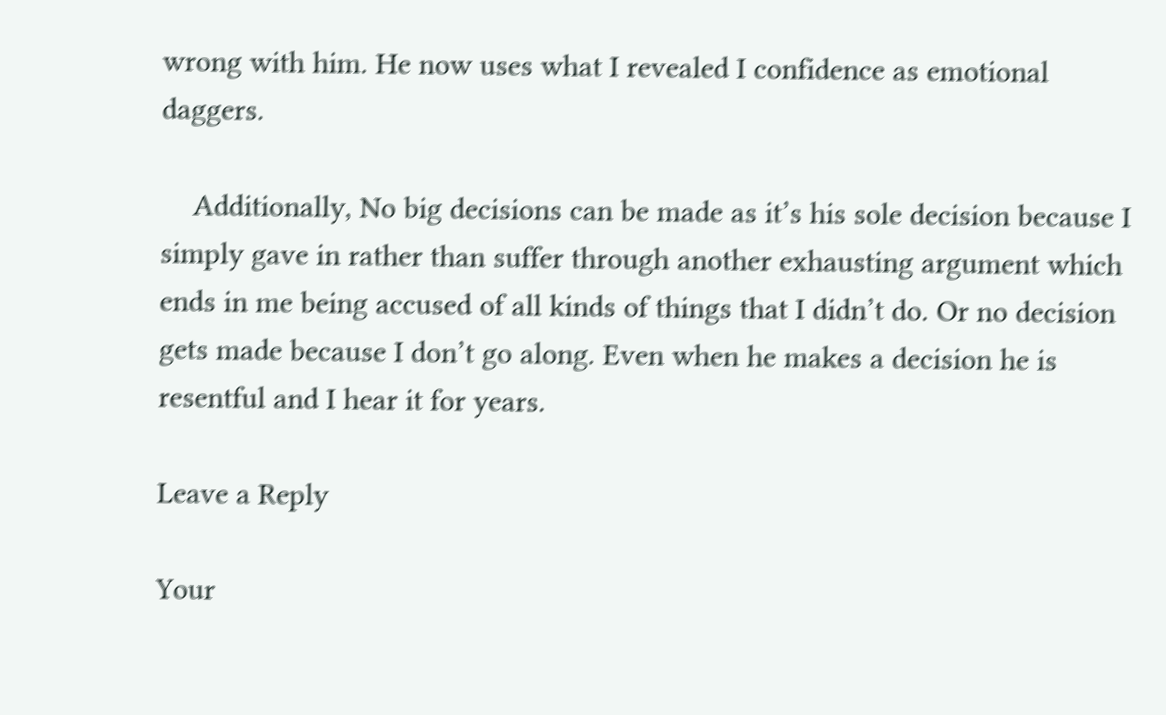wrong with him. He now uses what I revealed I confidence as emotional daggers.

    Additionally, No big decisions can be made as it’s his sole decision because I simply gave in rather than suffer through another exhausting argument which ends in me being accused of all kinds of things that I didn’t do. Or no decision gets made because I don’t go along. Even when he makes a decision he is resentful and I hear it for years.

Leave a Reply

Your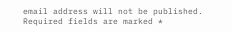email address will not be published. Required fields are marked *